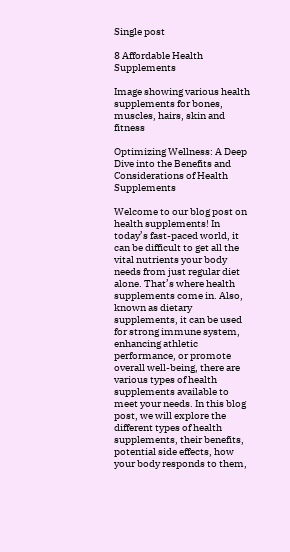Single post

8 Affordable Health Supplements

Image showing various health supplements for bones, muscles, hairs, skin and fitness

Optimizing Wellness: A Deep Dive into the Benefits and Considerations of Health Supplements

Welcome to our blog post on health supplements! In today’s fast-paced world, it can be difficult to get all the vital nutrients your body needs from just regular diet alone. That’s where health supplements come in. Also, known as dietary supplements, it can be used for strong immune system, enhancing athletic performance, or promote overall well-being, there are various types of health supplements available to meet your needs. In this blog post, we will explore the different types of health supplements, their benefits, potential side effects, how your body responds to them,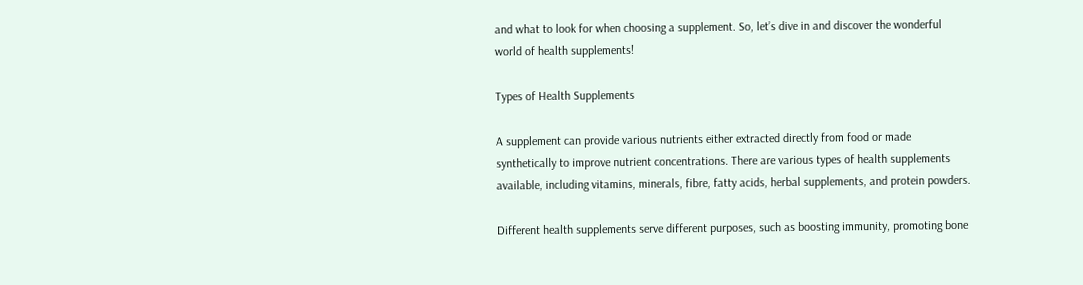and what to look for when choosing a supplement. So, let’s dive in and discover the wonderful world of health supplements!

Types of Health Supplements

A supplement can provide various nutrients either extracted directly from food or made synthetically to improve nutrient concentrations. There are various types of health supplements available, including vitamins, minerals, fibre, fatty acids, herbal supplements, and protein powders.

Different health supplements serve different purposes, such as boosting immunity, promoting bone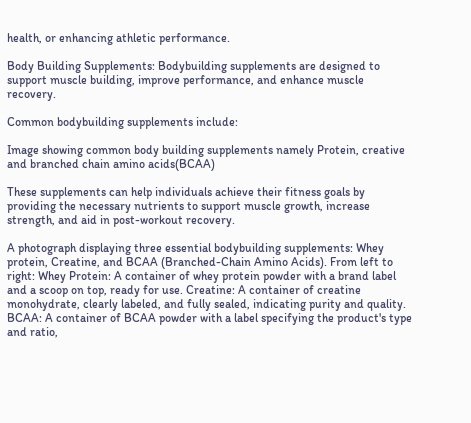health, or enhancing athletic performance.

Body Building Supplements: Bodybuilding supplements are designed to support muscle building, improve performance, and enhance muscle recovery.

Common bodybuilding supplements include:

Image showing common body building supplements namely Protein, creative and branched chain amino acids(BCAA)

These supplements can help individuals achieve their fitness goals by providing the necessary nutrients to support muscle growth, increase strength, and aid in post-workout recovery.

A photograph displaying three essential bodybuilding supplements: Whey protein, Creatine, and BCAA (Branched-Chain Amino Acids). From left to right: Whey Protein: A container of whey protein powder with a brand label and a scoop on top, ready for use. Creatine: A container of creatine monohydrate, clearly labeled, and fully sealed, indicating purity and quality. BCAA: A container of BCAA powder with a label specifying the product's type and ratio,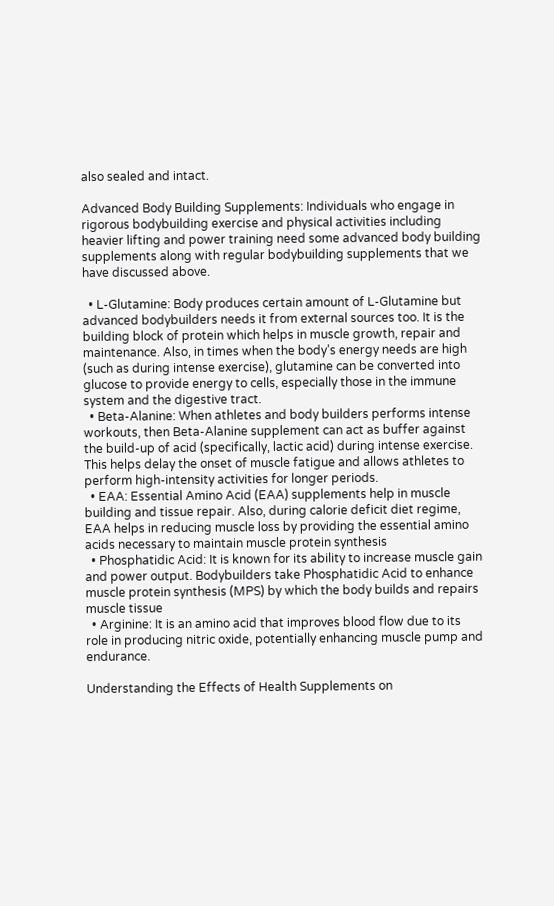also sealed and intact.

Advanced Body Building Supplements: Individuals who engage in rigorous bodybuilding exercise and physical activities including heavier lifting and power training need some advanced body building supplements along with regular bodybuilding supplements that we have discussed above.

  • L-Glutamine: Body produces certain amount of L-Glutamine but advanced bodybuilders needs it from external sources too. It is the building block of protein which helps in muscle growth, repair and maintenance. Also, in times when the body’s energy needs are high (such as during intense exercise), glutamine can be converted into glucose to provide energy to cells, especially those in the immune system and the digestive tract.
  • Beta-Alanine: When athletes and body builders performs intense workouts, then Beta-Alanine supplement can act as buffer against the build-up of acid (specifically, lactic acid) during intense exercise. This helps delay the onset of muscle fatigue and allows athletes to perform high-intensity activities for longer periods.
  • EAA: Essential Amino Acid (EAA) supplements help in muscle building and tissue repair. Also, during calorie deficit diet regime, EAA helps in reducing muscle loss by providing the essential amino acids necessary to maintain muscle protein synthesis
  • Phosphatidic Acid: It is known for its ability to increase muscle gain and power output. Bodybuilders take Phosphatidic Acid to enhance muscle protein synthesis (MPS) by which the body builds and repairs muscle tissue
  • Arginine: It is an amino acid that improves blood flow due to its role in producing nitric oxide, potentially enhancing muscle pump and endurance.

Understanding the Effects of Health Supplements on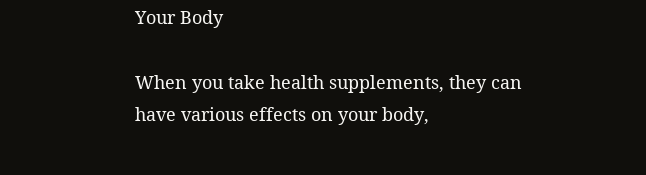Your Body

When you take health supplements, they can have various effects on your body,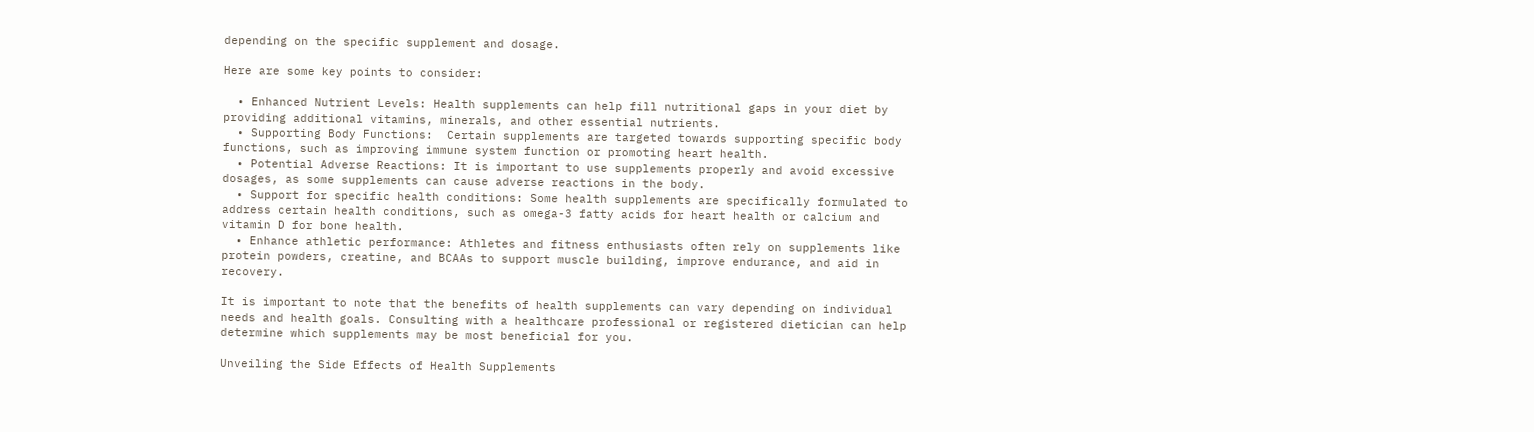depending on the specific supplement and dosage.

Here are some key points to consider:

  • Enhanced Nutrient Levels: Health supplements can help fill nutritional gaps in your diet by providing additional vitamins, minerals, and other essential nutrients.
  • Supporting Body Functions:  Certain supplements are targeted towards supporting specific body functions, such as improving immune system function or promoting heart health.
  • Potential Adverse Reactions: It is important to use supplements properly and avoid excessive dosages, as some supplements can cause adverse reactions in the body.
  • Support for specific health conditions: Some health supplements are specifically formulated to address certain health conditions, such as omega-3 fatty acids for heart health or calcium and vitamin D for bone health.
  • Enhance athletic performance: Athletes and fitness enthusiasts often rely on supplements like protein powders, creatine, and BCAAs to support muscle building, improve endurance, and aid in recovery.

It is important to note that the benefits of health supplements can vary depending on individual needs and health goals. Consulting with a healthcare professional or registered dietician can help determine which supplements may be most beneficial for you.

Unveiling the Side Effects of Health Supplements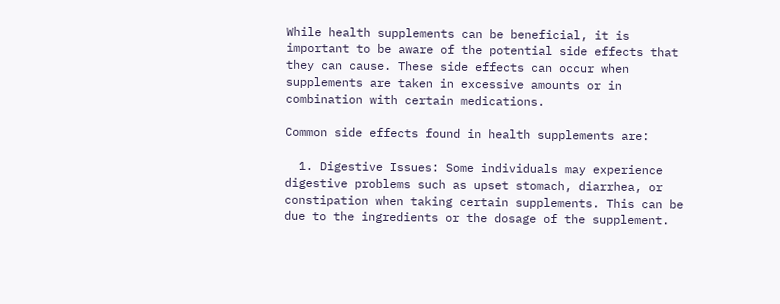While health supplements can be beneficial, it is important to be aware of the potential side effects that they can cause. These side effects can occur when supplements are taken in excessive amounts or in combination with certain medications.

Common side effects found in health supplements are:

  1. Digestive Issues: Some individuals may experience digestive problems such as upset stomach, diarrhea, or constipation when taking certain supplements. This can be due to the ingredients or the dosage of the supplement.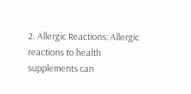2. Allergic Reactions: Allergic reactions to health supplements can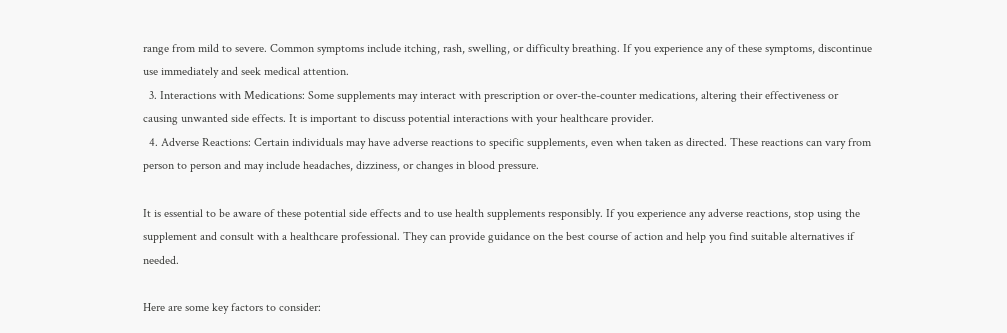range from mild to severe. Common symptoms include itching, rash, swelling, or difficulty breathing. If you experience any of these symptoms, discontinue use immediately and seek medical attention.
  3. Interactions with Medications: Some supplements may interact with prescription or over-the-counter medications, altering their effectiveness or causing unwanted side effects. It is important to discuss potential interactions with your healthcare provider.
  4. Adverse Reactions: Certain individuals may have adverse reactions to specific supplements, even when taken as directed. These reactions can vary from person to person and may include headaches, dizziness, or changes in blood pressure.

It is essential to be aware of these potential side effects and to use health supplements responsibly. If you experience any adverse reactions, stop using the supplement and consult with a healthcare professional. They can provide guidance on the best course of action and help you find suitable alternatives if needed.

Here are some key factors to consider: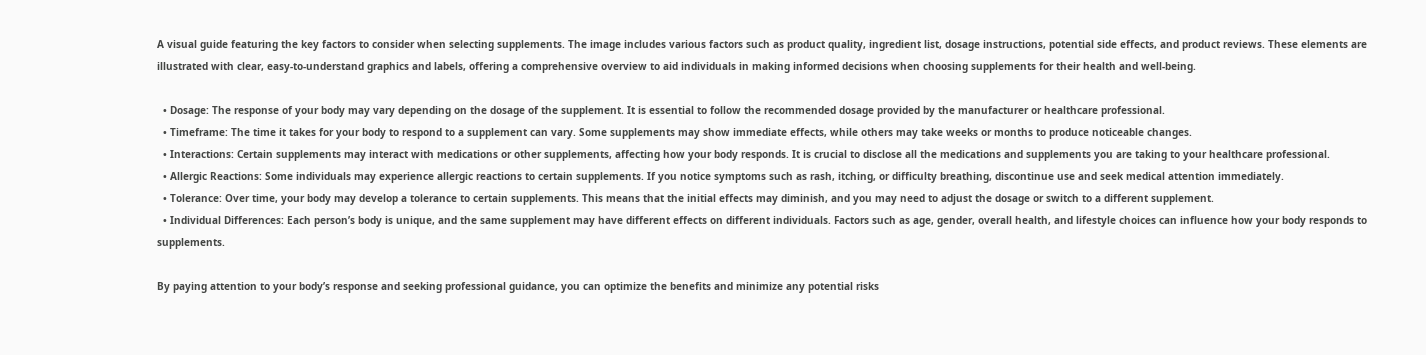A visual guide featuring the key factors to consider when selecting supplements. The image includes various factors such as product quality, ingredient list, dosage instructions, potential side effects, and product reviews. These elements are illustrated with clear, easy-to-understand graphics and labels, offering a comprehensive overview to aid individuals in making informed decisions when choosing supplements for their health and well-being.

  • Dosage: The response of your body may vary depending on the dosage of the supplement. It is essential to follow the recommended dosage provided by the manufacturer or healthcare professional.
  • Timeframe: The time it takes for your body to respond to a supplement can vary. Some supplements may show immediate effects, while others may take weeks or months to produce noticeable changes.
  • Interactions: Certain supplements may interact with medications or other supplements, affecting how your body responds. It is crucial to disclose all the medications and supplements you are taking to your healthcare professional.
  • Allergic Reactions: Some individuals may experience allergic reactions to certain supplements. If you notice symptoms such as rash, itching, or difficulty breathing, discontinue use and seek medical attention immediately.
  • Tolerance: Over time, your body may develop a tolerance to certain supplements. This means that the initial effects may diminish, and you may need to adjust the dosage or switch to a different supplement.
  • Individual Differences: Each person’s body is unique, and the same supplement may have different effects on different individuals. Factors such as age, gender, overall health, and lifestyle choices can influence how your body responds to supplements.

By paying attention to your body’s response and seeking professional guidance, you can optimize the benefits and minimize any potential risks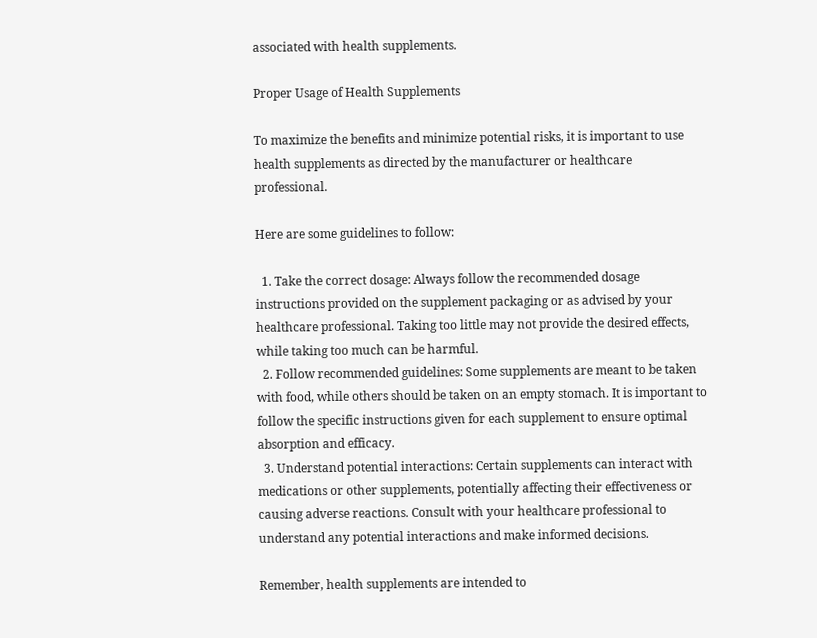associated with health supplements.

Proper Usage of Health Supplements

To maximize the benefits and minimize potential risks, it is important to use health supplements as directed by the manufacturer or healthcare professional.

Here are some guidelines to follow:

  1. Take the correct dosage: Always follow the recommended dosage instructions provided on the supplement packaging or as advised by your healthcare professional. Taking too little may not provide the desired effects, while taking too much can be harmful.
  2. Follow recommended guidelines: Some supplements are meant to be taken with food, while others should be taken on an empty stomach. It is important to follow the specific instructions given for each supplement to ensure optimal absorption and efficacy.
  3. Understand potential interactions: Certain supplements can interact with medications or other supplements, potentially affecting their effectiveness or causing adverse reactions. Consult with your healthcare professional to understand any potential interactions and make informed decisions.

Remember, health supplements are intended to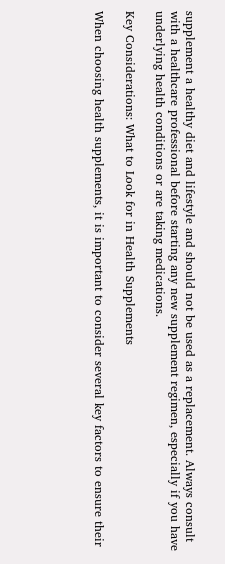supplement a healthy diet and lifestyle and should not be used as a replacement. Always consult with a healthcare professional before starting any new supplement regimen, especially if you have underlying health conditions or are taking medications.

Key Considerations: What to Look for in Health Supplements

When choosing health supplements, it is important to consider several key factors to ensure their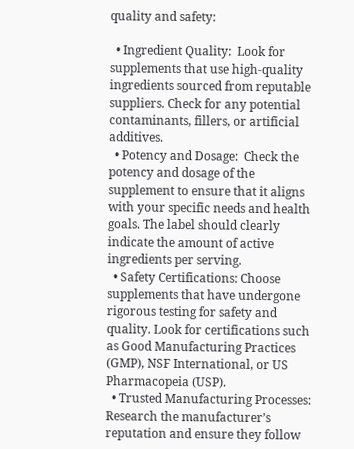quality and safety:

  • Ingredient Quality:  Look for supplements that use high-quality ingredients sourced from reputable suppliers. Check for any potential contaminants, fillers, or artificial additives.
  • Potency and Dosage:  Check the potency and dosage of the supplement to ensure that it aligns with your specific needs and health goals. The label should clearly indicate the amount of active ingredients per serving.
  • Safety Certifications: Choose supplements that have undergone rigorous testing for safety and quality. Look for certifications such as Good Manufacturing Practices (GMP), NSF International, or US Pharmacopeia (USP).
  • Trusted Manufacturing Processes: Research the manufacturer’s reputation and ensure they follow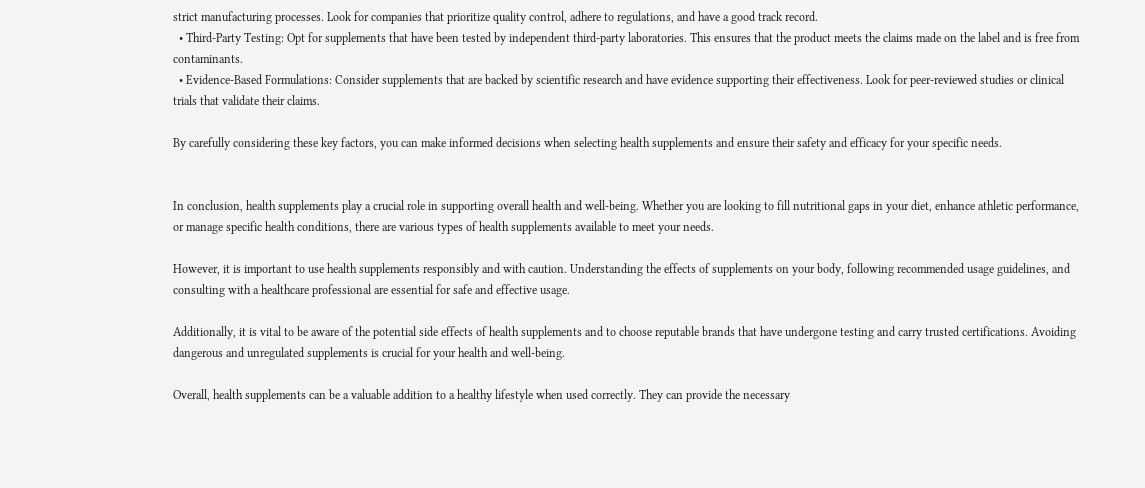strict manufacturing processes. Look for companies that prioritize quality control, adhere to regulations, and have a good track record.
  • Third-Party Testing: Opt for supplements that have been tested by independent third-party laboratories. This ensures that the product meets the claims made on the label and is free from contaminants.
  • Evidence-Based Formulations: Consider supplements that are backed by scientific research and have evidence supporting their effectiveness. Look for peer-reviewed studies or clinical trials that validate their claims.

By carefully considering these key factors, you can make informed decisions when selecting health supplements and ensure their safety and efficacy for your specific needs.


In conclusion, health supplements play a crucial role in supporting overall health and well-being. Whether you are looking to fill nutritional gaps in your diet, enhance athletic performance, or manage specific health conditions, there are various types of health supplements available to meet your needs.

However, it is important to use health supplements responsibly and with caution. Understanding the effects of supplements on your body, following recommended usage guidelines, and consulting with a healthcare professional are essential for safe and effective usage.

Additionally, it is vital to be aware of the potential side effects of health supplements and to choose reputable brands that have undergone testing and carry trusted certifications. Avoiding dangerous and unregulated supplements is crucial for your health and well-being.

Overall, health supplements can be a valuable addition to a healthy lifestyle when used correctly. They can provide the necessary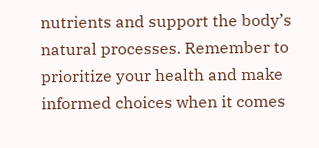nutrients and support the body’s natural processes. Remember to prioritize your health and make informed choices when it comes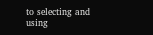to selecting and using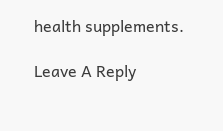health supplements.

Leave A Reply